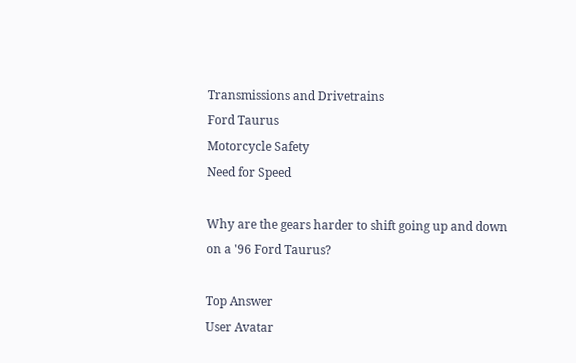Transmissions and Drivetrains
Ford Taurus
Motorcycle Safety
Need for Speed

Why are the gears harder to shift going up and down on a '96 Ford Taurus?

Top Answer
User Avatar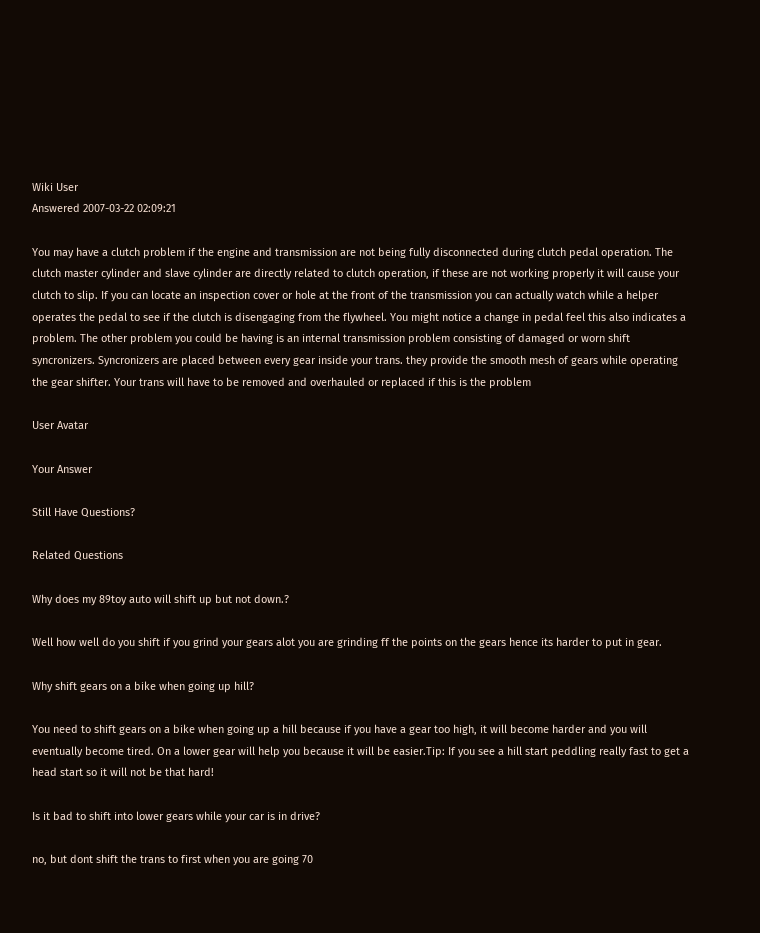Wiki User
Answered 2007-03-22 02:09:21

You may have a clutch problem if the engine and transmission are not being fully disconnected during clutch pedal operation. The clutch master cylinder and slave cylinder are directly related to clutch operation, if these are not working properly it will cause your clutch to slip. If you can locate an inspection cover or hole at the front of the transmission you can actually watch while a helper operates the pedal to see if the clutch is disengaging from the flywheel. You might notice a change in pedal feel this also indicates a problem. The other problem you could be having is an internal transmission problem consisting of damaged or worn shift syncronizers. Syncronizers are placed between every gear inside your trans. they provide the smooth mesh of gears while operating the gear shifter. Your trans will have to be removed and overhauled or replaced if this is the problem

User Avatar

Your Answer

Still Have Questions?

Related Questions

Why does my 89toy auto will shift up but not down.?

Well how well do you shift if you grind your gears alot you are grinding ff the points on the gears hence its harder to put in gear.

Why shift gears on a bike when going up hill?

You need to shift gears on a bike when going up a hill because if you have a gear too high, it will become harder and you will eventually become tired. On a lower gear will help you because it will be easier.Tip: If you see a hill start peddling really fast to get a head start so it will not be that hard!

Is it bad to shift into lower gears while your car is in drive?

no, but dont shift the trans to first when you are going 70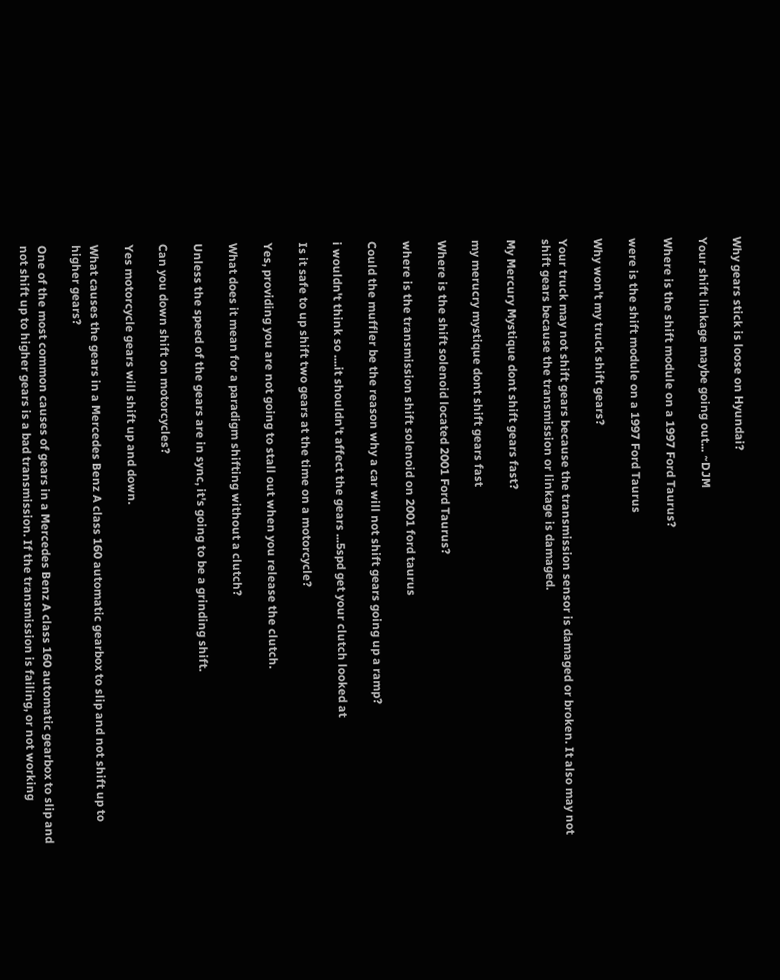Why gears stick is loose on Hyundai?

Your shift linkage maybe going out... ~DJM

Where is the shift module on a 1997 Ford Taurus?

were is the shift module on a 1997 Ford Taurus

Why won't my truck shift gears?

Your truck may not shift gears because the transmission sensor is damaged or broken. It also may not shift gears because the transmission or linkage is damaged.

My Mercury Mystique dont shift gears fast?

my merucry mystique dont shift gears fast

Where is the shift solenoid located 2001 Ford Taurus?

where is the transmission shift solenoid on 2001 ford taurus

Could the muffler be the reason why a car will not shift gears going up a ramp?

i wouldn't think so ....it shouldn't affect the gears ...5spd get your clutch looked at

Is it safe to up shift two gears at the time on a motorcycle?

Yes, providing you are not going to stall out when you release the clutch.

What does it mean for a paradigm shifting without a clutch?

Unless the speed of the gears are in sync, it's going to be a grinding shift.

Can you down shift on motorcycles?

Yes motorcycle gears will shift up and down.

What causes the gears in a Mercedes Benz A class 160 automatic gearbox to slip and not shift up to higher gears?

One of the most common causes of gears in a Mercedes Benz A class 160 automatic gearbox to slip and not shift up to higher gears is a bad transmission. If the transmission is failing, or not working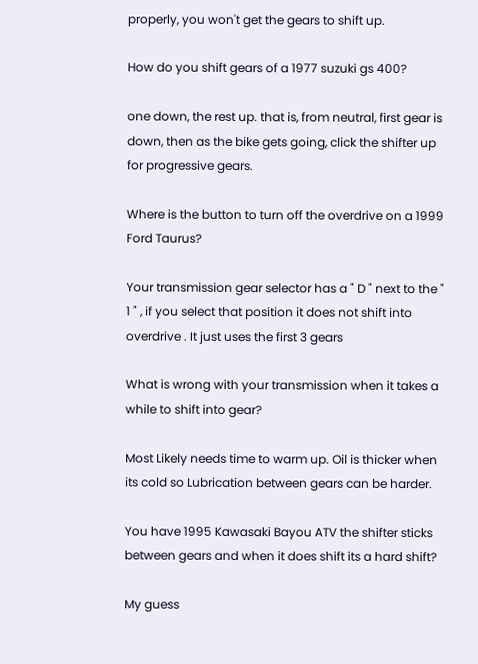properly, you won't get the gears to shift up.

How do you shift gears of a 1977 suzuki gs 400?

one down, the rest up. that is, from neutral, first gear is down, then as the bike gets going, click the shifter up for progressive gears.

Where is the button to turn off the overdrive on a 1999 Ford Taurus?

Your transmission gear selector has a " D " next to the " 1 " , if you select that position it does not shift into overdrive . It just uses the first 3 gears

What is wrong with your transmission when it takes a while to shift into gear?

Most Likely needs time to warm up. Oil is thicker when its cold so Lubrication between gears can be harder.

You have 1995 Kawasaki Bayou ATV the shifter sticks between gears and when it does shift its a hard shift?

My guess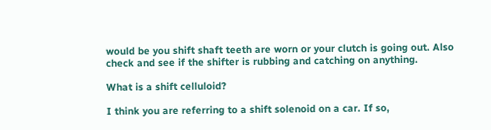would be you shift shaft teeth are worn or your clutch is going out. Also check and see if the shifter is rubbing and catching on anything.

What is a shift celluloid?

I think you are referring to a shift solenoid on a car. If so,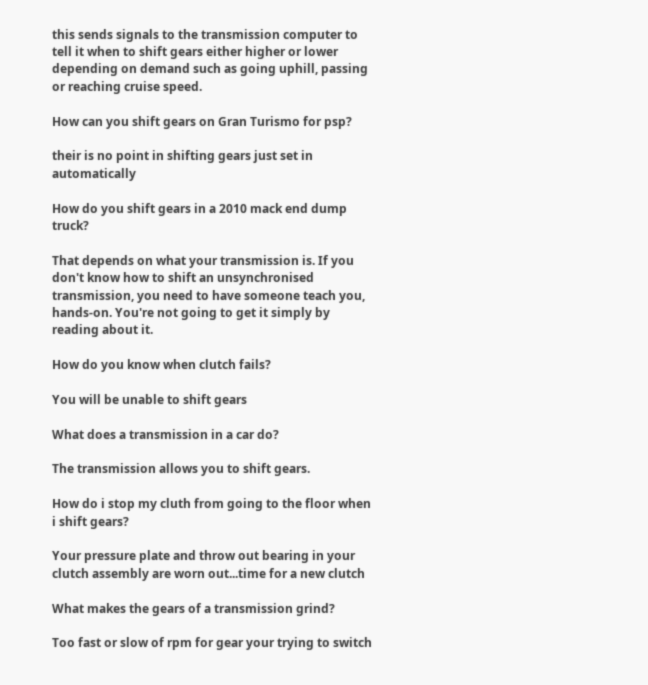this sends signals to the transmission computer to tell it when to shift gears either higher or lower depending on demand such as going uphill, passing or reaching cruise speed.

How can you shift gears on Gran Turismo for psp?

their is no point in shifting gears just set in automatically

How do you shift gears in a 2010 mack end dump truck?

That depends on what your transmission is. If you don't know how to shift an unsynchronised transmission, you need to have someone teach you, hands-on. You're not going to get it simply by reading about it.

How do you know when clutch fails?

You will be unable to shift gears

What does a transmission in a car do?

The transmission allows you to shift gears.

How do i stop my cluth from going to the floor when i shift gears?

Your pressure plate and throw out bearing in your clutch assembly are worn out...time for a new clutch

What makes the gears of a transmission grind?

Too fast or slow of rpm for gear your trying to switch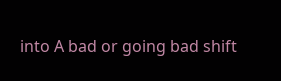into A bad or going bad shift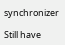synchronizer

Still have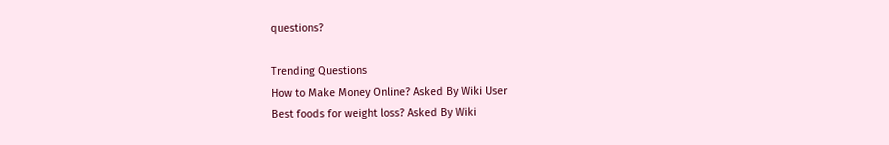questions?

Trending Questions
How to Make Money Online? Asked By Wiki User
Best foods for weight loss? Asked By Wiki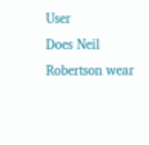User
Does Neil Robertson wear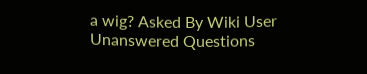a wig? Asked By Wiki User
Unanswered Questions